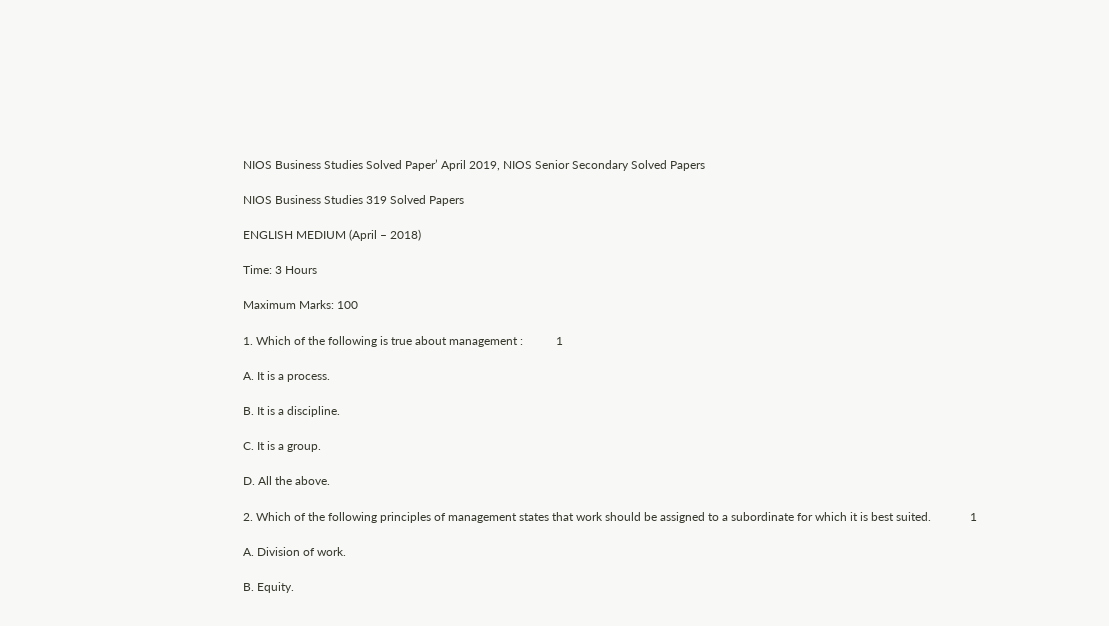NIOS Business Studies Solved Paper’ April 2019, NIOS Senior Secondary Solved Papers

NIOS Business Studies 319 Solved Papers

ENGLISH MEDIUM (April – 2018)

Time: 3 Hours

Maximum Marks: 100

1. Which of the following is true about management :           1

A. It is a process.

B. It is a discipline.

C. It is a group.

D. All the above.

2. Which of the following principles of management states that work should be assigned to a subordinate for which it is best suited.             1

A. Division of work.

B. Equity.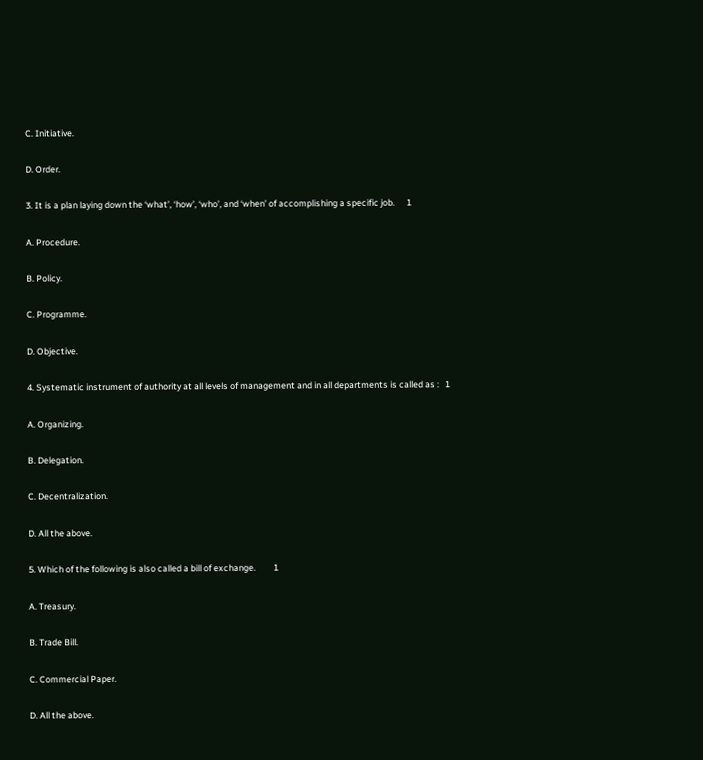C. Initiative.

D. Order.

3. It is a plan laying down the ‘what’, ‘how’, ‘who’, and ‘when’ of accomplishing a specific job.      1

A. Procedure.

B. Policy.

C. Programme.

D. Objective.

4. Systematic instrument of authority at all levels of management and in all departments is called as :   1

A. Organizing.

B. Delegation.

C. Decentralization.

D. All the above.

5. Which of the following is also called a bill of exchange.         1

A. Treasury.

B. Trade Bill.

C. Commercial Paper.

D. All the above.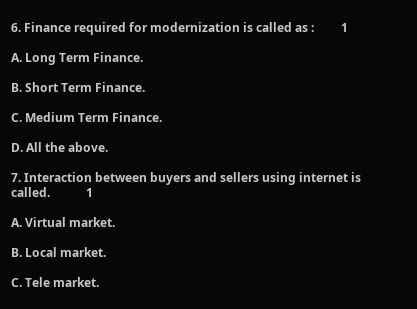6. Finance required for modernization is called as :         1

A. Long Term Finance.

B. Short Term Finance.

C. Medium Term Finance.

D. All the above.

7. Interaction between buyers and sellers using internet is called.            1

A. Virtual market.

B. Local market.

C. Tele market.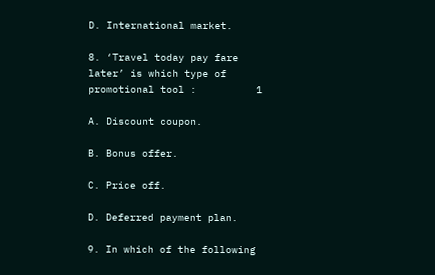D. International market.

8. ‘Travel today pay fare later’ is which type of promotional tool :          1

A. Discount coupon.

B. Bonus offer.

C. Price off.

D. Deferred payment plan.

9. In which of the following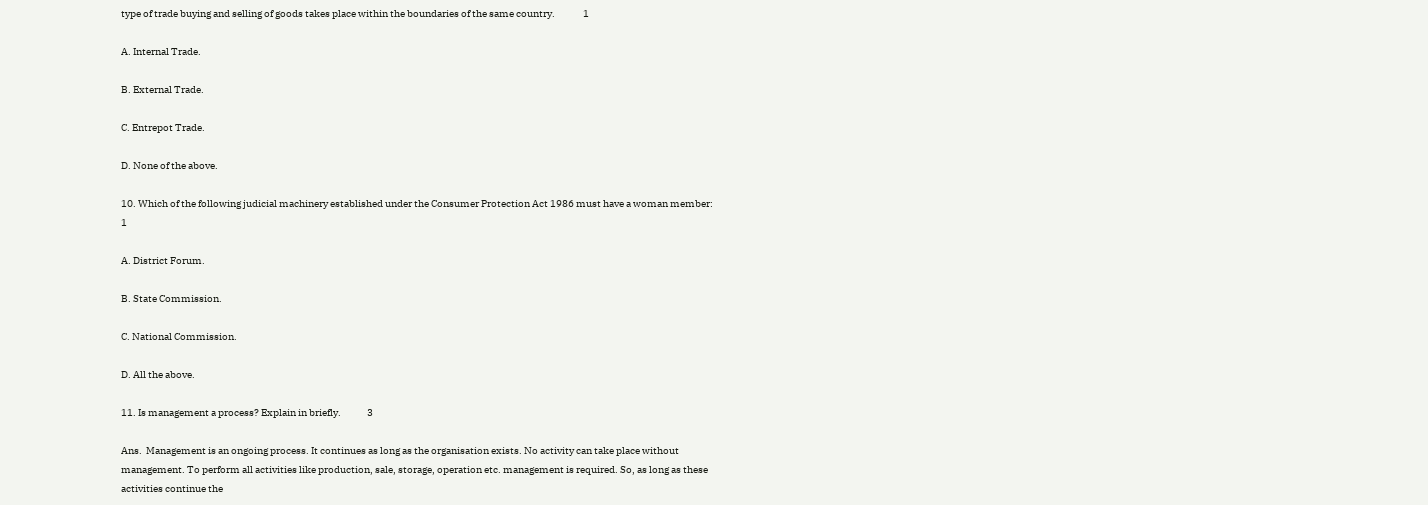type of trade buying and selling of goods takes place within the boundaries of the same country.              1

A. Internal Trade.

B. External Trade.

C. Entrepot Trade.

D. None of the above.

10. Which of the following judicial machinery established under the Consumer Protection Act 1986 must have a woman member:               1

A. District Forum.

B. State Commission.

C. National Commission.

D. All the above.

11. Is management a process? Explain in briefly.             3

Ans.  Management is an ongoing process. It continues as long as the organisation exists. No activity can take place without management. To perform all activities like production, sale, storage, operation etc. management is required. So, as long as these activities continue the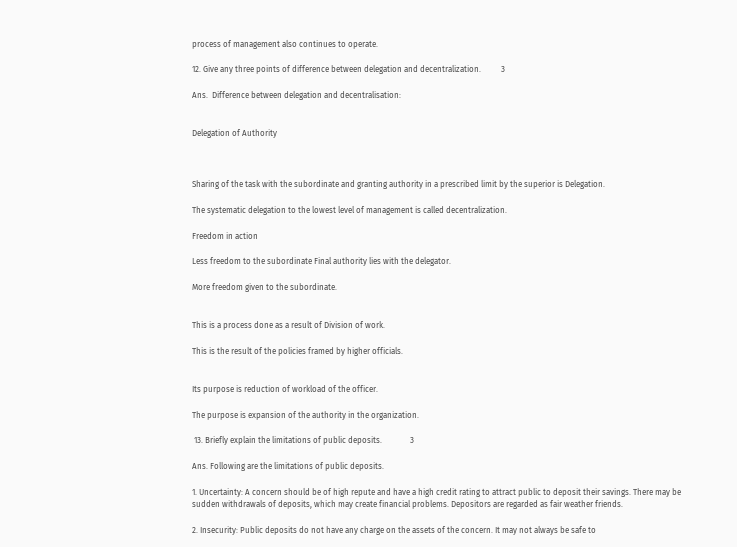process of management also continues to operate.

12. Give any three points of difference between delegation and decentralization.          3

Ans.  Difference between delegation and decentralisation:


Delegation of Authority



Sharing of the task with the subordinate and granting authority in a prescribed limit by the superior is Delegation.

The systematic delegation to the lowest level of management is called decentralization.

Freedom in action

Less freedom to the subordinate Final authority lies with the delegator.

More freedom given to the subordinate.


This is a process done as a result of Division of work.

This is the result of the policies framed by higher officials.


Its purpose is reduction of workload of the officer.

The purpose is expansion of the authority in the organization.

 13. Briefly explain the limitations of public deposits.              3

Ans. Following are the limitations of public deposits.

1. Uncertainty: A concern should be of high repute and have a high credit rating to attract public to deposit their savings. There may be sudden withdrawals of deposits, which may create financial problems. Depositors are regarded as fair weather friends.

2. Insecurity: Public deposits do not have any charge on the assets of the concern. It may not always be safe to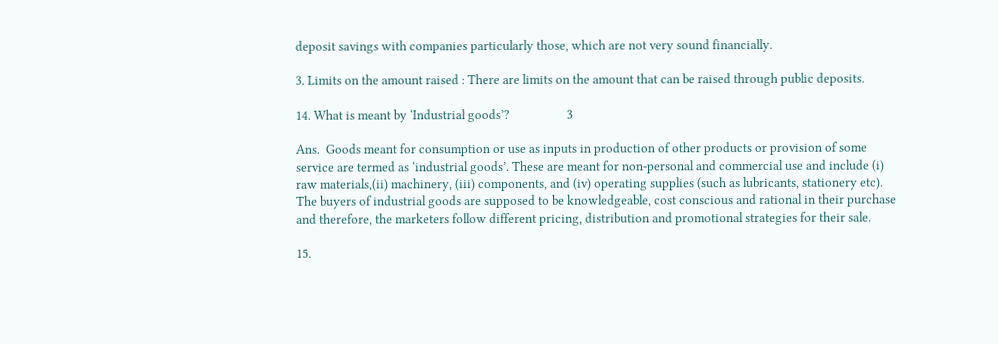deposit savings with companies particularly those, which are not very sound financially.

3. Limits on the amount raised : There are limits on the amount that can be raised through public deposits.

14. What is meant by ‘Industrial goods’?                   3

Ans.  Goods meant for consumption or use as inputs in production of other products or provision of some service are termed as ‘industrial goods’. These are meant for non-personal and commercial use and include (i) raw materials,(ii) machinery, (iii) components, and (iv) operating supplies (such as lubricants, stationery etc). The buyers of industrial goods are supposed to be knowledgeable, cost conscious and rational in their purchase and therefore, the marketers follow different pricing, distribution and promotional strategies for their sale.

15.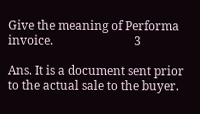Give the meaning of Performa invoice.                           3

Ans. It is a document sent prior to the actual sale to the buyer.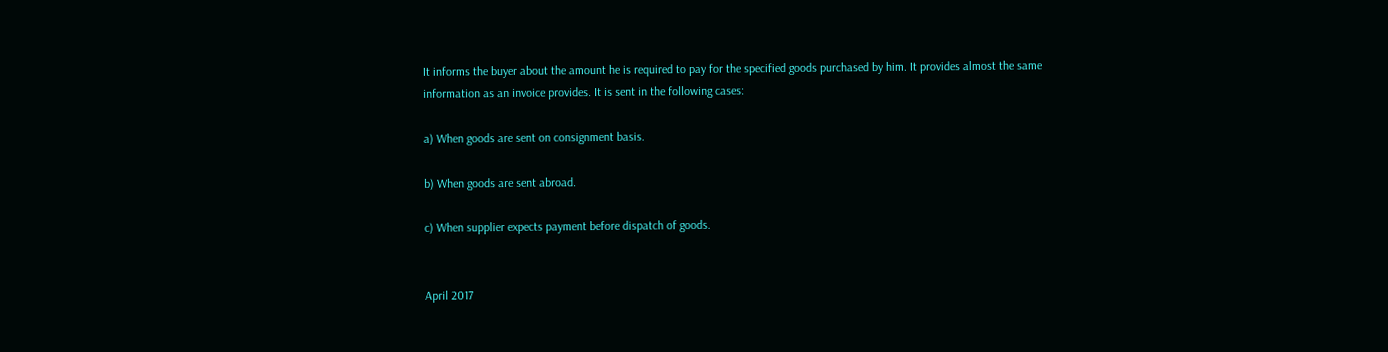It informs the buyer about the amount he is required to pay for the specified goods purchased by him. It provides almost the same information as an invoice provides. It is sent in the following cases:

a) When goods are sent on consignment basis.

b) When goods are sent abroad.

c) When supplier expects payment before dispatch of goods.


April 2017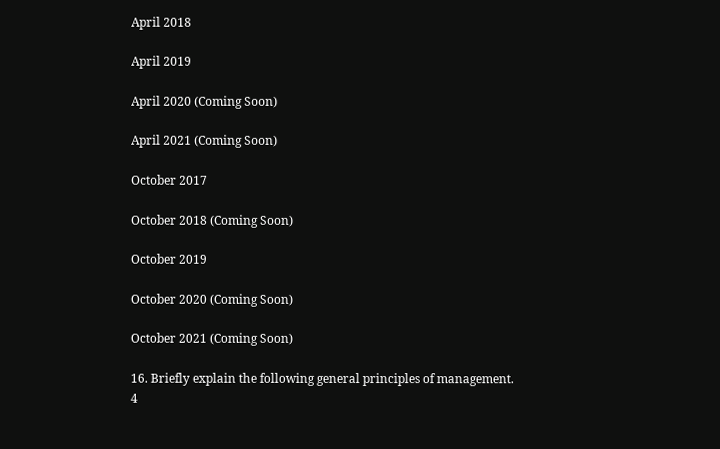April 2018

April 2019

April 2020 (Coming Soon)

April 2021 (Coming Soon)

October 2017

October 2018 (Coming Soon)

October 2019

October 2020 (Coming Soon)

October 2021 (Coming Soon)

16. Briefly explain the following general principles of management.                     4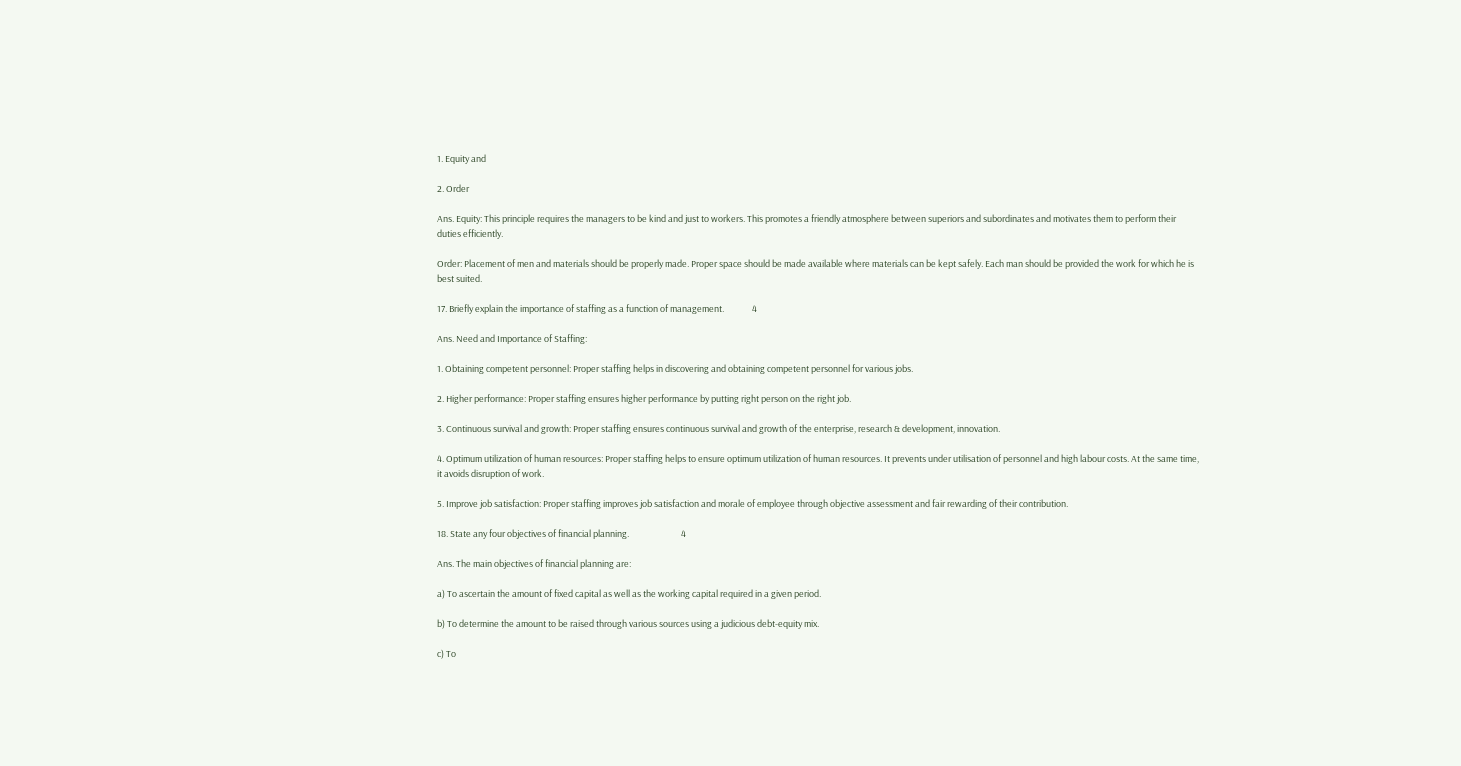1. Equity and

2. Order

Ans. Equity: This principle requires the managers to be kind and just to workers. This promotes a friendly atmosphere between superiors and subordinates and motivates them to perform their duties efficiently.

Order: Placement of men and materials should be properly made. Proper space should be made available where materials can be kept safely. Each man should be provided the work for which he is best suited.

17. Briefly explain the importance of staffing as a function of management.              4

Ans. Need and Importance of Staffing:

1. Obtaining competent personnel: Proper staffing helps in discovering and obtaining competent personnel for various jobs.

2. Higher performance: Proper staffing ensures higher performance by putting right person on the right job.

3. Continuous survival and growth: Proper staffing ensures continuous survival and growth of the enterprise, research & development, innovation.

4. Optimum utilization of human resources: Proper staffing helps to ensure optimum utilization of human resources. It prevents under utilisation of personnel and high labour costs. At the same time, it avoids disruption of work.

5. Improve job satisfaction: Proper staffing improves job satisfaction and morale of employee through objective assessment and fair rewarding of their contribution.

18. State any four objectives of financial planning.                          4

Ans. The main objectives of financial planning are:

a) To ascertain the amount of fixed capital as well as the working capital required in a given period.

b) To determine the amount to be raised through various sources using a judicious debt-equity mix.

c) To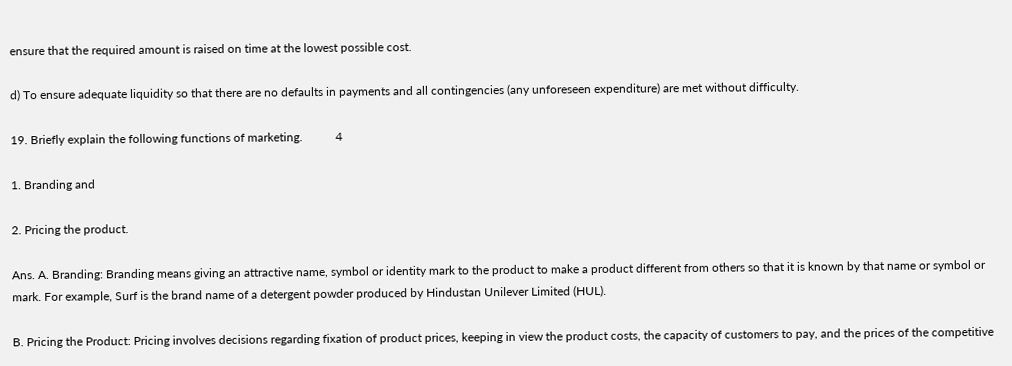ensure that the required amount is raised on time at the lowest possible cost.

d) To ensure adequate liquidity so that there are no defaults in payments and all contingencies (any unforeseen expenditure) are met without difficulty.

19. Briefly explain the following functions of marketing.           4

1. Branding and

2. Pricing the product.

Ans. A. Branding: Branding means giving an attractive name, symbol or identity mark to the product to make a product different from others so that it is known by that name or symbol or mark. For example, Surf is the brand name of a detergent powder produced by Hindustan Unilever Limited (HUL).

B. Pricing the Product: Pricing involves decisions regarding fixation of product prices, keeping in view the product costs, the capacity of customers to pay, and the prices of the competitive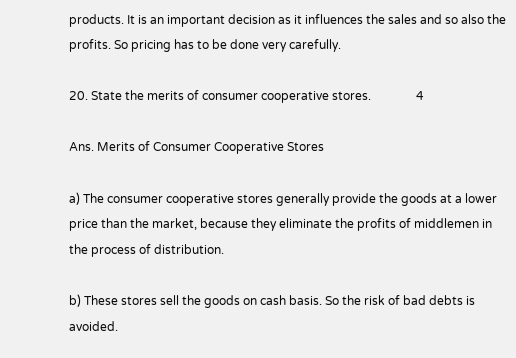products. It is an important decision as it influences the sales and so also the profits. So pricing has to be done very carefully.

20. State the merits of consumer cooperative stores.               4

Ans. Merits of Consumer Cooperative Stores

a) The consumer cooperative stores generally provide the goods at a lower price than the market, because they eliminate the profits of middlemen in the process of distribution.

b) These stores sell the goods on cash basis. So the risk of bad debts is avoided.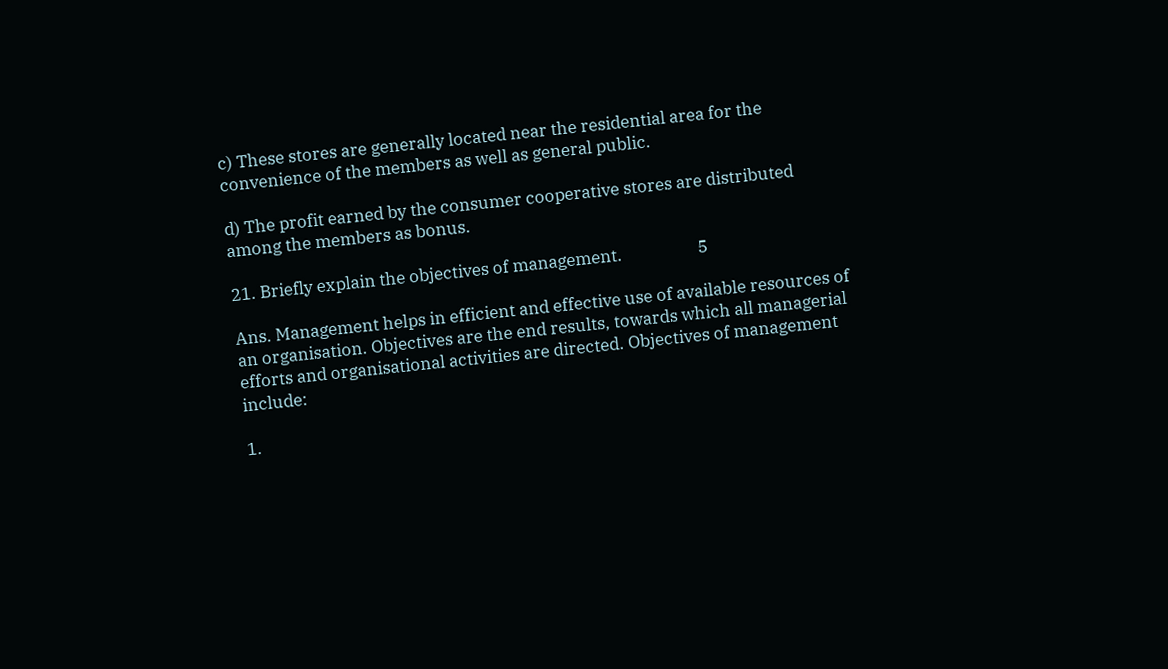c) These stores are generally located near the residential area for the convenience of the members as well as general public.

d) The profit earned by the consumer cooperative stores are distributed among the members as bonus.

21. Briefly explain the objectives of management.                   5

Ans. Management helps in efficient and effective use of available resources of an organisation. Objectives are the end results, towards which all managerial efforts and organisational activities are directed. Objectives of management include:

1.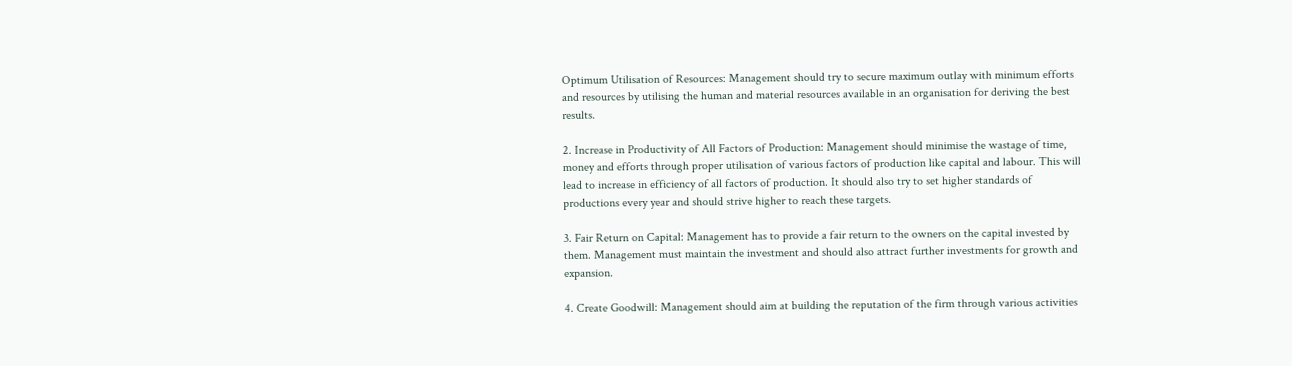Optimum Utilisation of Resources: Management should try to secure maximum outlay with minimum efforts and resources by utilising the human and material resources available in an organisation for deriving the best results.

2. Increase in Productivity of All Factors of Production: Management should minimise the wastage of time, money and efforts through proper utilisation of various factors of production like capital and labour. This will lead to increase in efficiency of all factors of production. It should also try to set higher standards of productions every year and should strive higher to reach these targets.

3. Fair Return on Capital: Management has to provide a fair return to the owners on the capital invested by them. Management must maintain the investment and should also attract further investments for growth and expansion.

4. Create Goodwill: Management should aim at building the reputation of the firm through various activities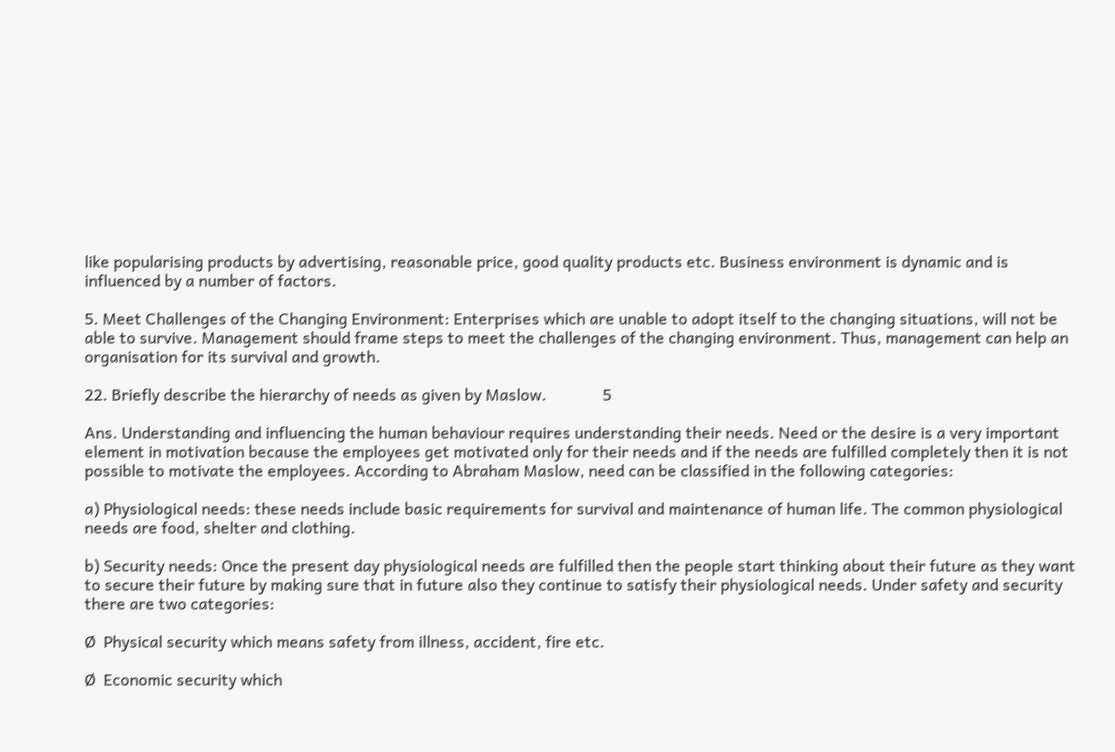like popularising products by advertising, reasonable price, good quality products etc. Business environment is dynamic and is influenced by a number of factors.

5. Meet Challenges of the Changing Environment: Enterprises which are unable to adopt itself to the changing situations, will not be able to survive. Management should frame steps to meet the challenges of the changing environment. Thus, management can help an organisation for its survival and growth.

22. Briefly describe the hierarchy of needs as given by Maslow.              5

Ans. Understanding and influencing the human behaviour requires understanding their needs. Need or the desire is a very important element in motivation because the employees get motivated only for their needs and if the needs are fulfilled completely then it is not possible to motivate the employees. According to Abraham Maslow, need can be classified in the following categories:

a) Physiological needs: these needs include basic requirements for survival and maintenance of human life. The common physiological needs are food, shelter and clothing.

b) Security needs: Once the present day physiological needs are fulfilled then the people start thinking about their future as they want to secure their future by making sure that in future also they continue to satisfy their physiological needs. Under safety and security there are two categories:

Ø  Physical security which means safety from illness, accident, fire etc.

Ø  Economic security which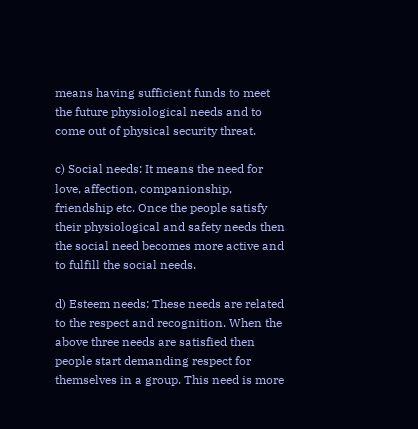means having sufficient funds to meet the future physiological needs and to come out of physical security threat.

c) Social needs: It means the need for love, affection, companionship, friendship etc. Once the people satisfy their physiological and safety needs then the social need becomes more active and to fulfill the social needs.

d) Esteem needs: These needs are related to the respect and recognition. When the above three needs are satisfied then people start demanding respect for themselves in a group. This need is more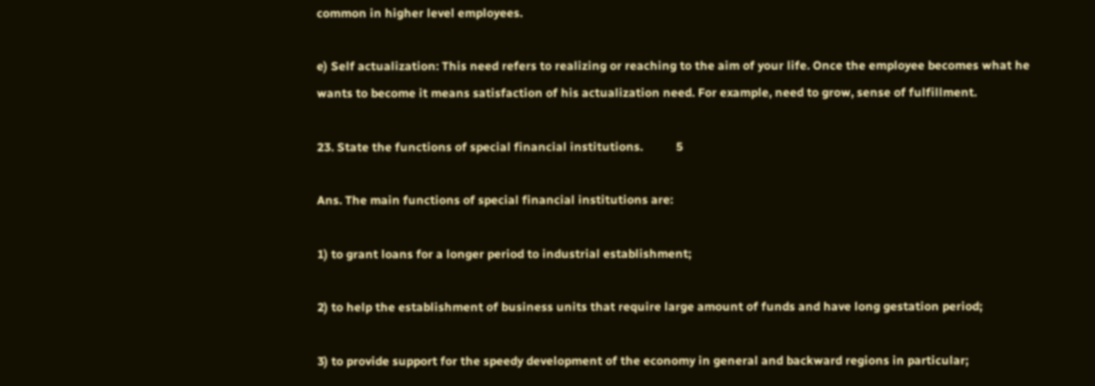common in higher level employees.

e) Self actualization: This need refers to realizing or reaching to the aim of your life. Once the employee becomes what he wants to become it means satisfaction of his actualization need. For example, need to grow, sense of fulfillment.

23. State the functions of special financial institutions.           5

Ans. The main functions of special financial institutions are:

1) to grant loans for a longer period to industrial establishment;

2) to help the establishment of business units that require large amount of funds and have long gestation period;

3) to provide support for the speedy development of the economy in general and backward regions in particular;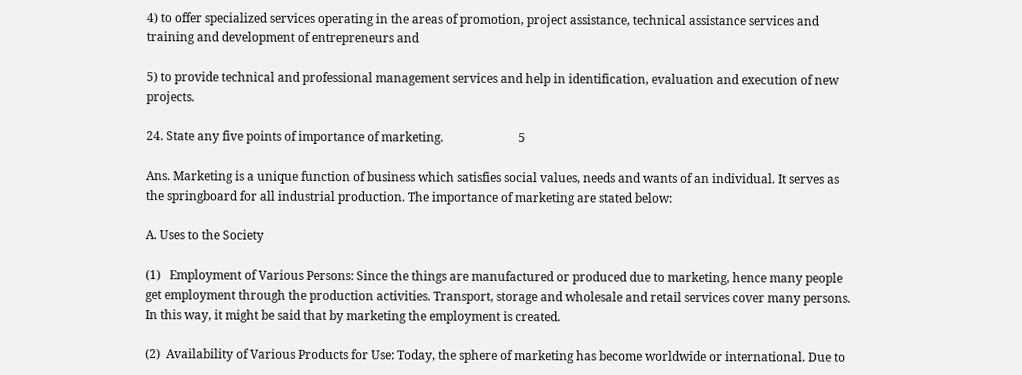4) to offer specialized services operating in the areas of promotion, project assistance, technical assistance services and training and development of entrepreneurs and

5) to provide technical and professional management services and help in identification, evaluation and execution of new projects.

24. State any five points of importance of marketing.                         5

Ans. Marketing is a unique function of business which satisfies social values, needs and wants of an individual. It serves as the springboard for all industrial production. The importance of marketing are stated below:

A. Uses to the Society

(1)   Employment of Various Persons: Since the things are manufactured or produced due to marketing, hence many people get employment through the production activities. Transport, storage and wholesale and retail services cover many persons. In this way, it might be said that by marketing the employment is created.

(2)  Availability of Various Products for Use: Today, the sphere of marketing has become worldwide or international. Due to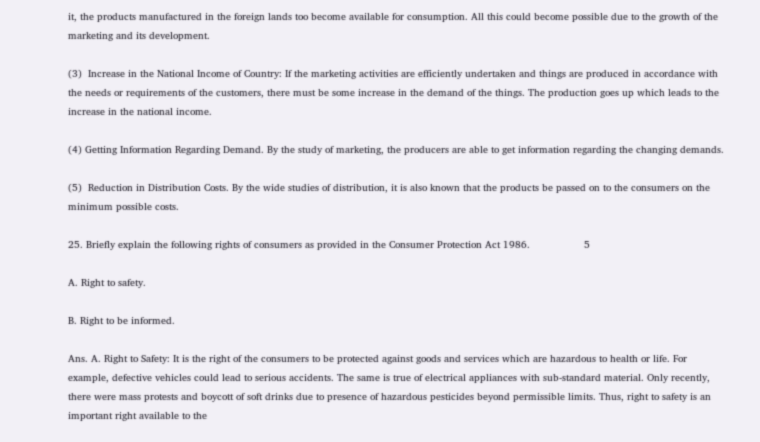it, the products manufactured in the foreign lands too become available for consumption. All this could become possible due to the growth of the marketing and its development.

(3)  Increase in the National Income of Country: If the marketing activities are efficiently undertaken and things are produced in accordance with the needs or requirements of the customers, there must be some increase in the demand of the things. The production goes up which leads to the increase in the national income.

(4) Getting Information Regarding Demand. By the study of marketing, the producers are able to get information regarding the changing demands.

(5)  Reduction in Distribution Costs. By the wide studies of distribution, it is also known that the products be passed on to the consumers on the minimum possible costs.

25. Briefly explain the following rights of consumers as provided in the Consumer Protection Act 1986.                  5

A. Right to safety.

B. Right to be informed.

Ans. A. Right to Safety: It is the right of the consumers to be protected against goods and services which are hazardous to health or life. For example, defective vehicles could lead to serious accidents. The same is true of electrical appliances with sub-standard material. Only recently, there were mass protests and boycott of soft drinks due to presence of hazardous pesticides beyond permissible limits. Thus, right to safety is an important right available to the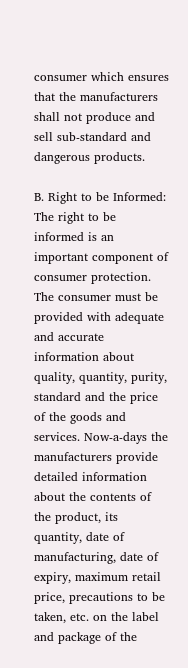consumer which ensures that the manufacturers shall not produce and sell sub-standard and dangerous products.

B. Right to be Informed: The right to be informed is an important component of consumer protection. The consumer must be provided with adequate and accurate information about quality, quantity, purity, standard and the price of the goods and services. Now-a-days the manufacturers provide detailed information about the contents of the product, its quantity, date of manufacturing, date of expiry, maximum retail price, precautions to be taken, etc. on the label and package of the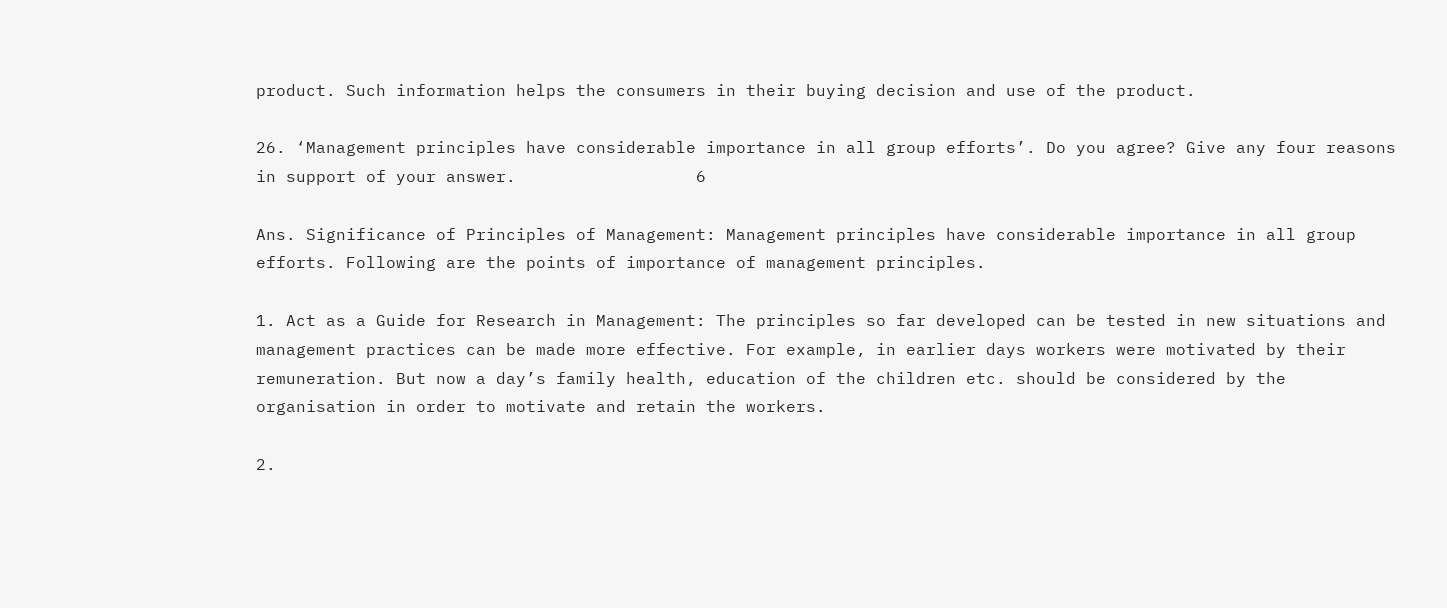product. Such information helps the consumers in their buying decision and use of the product.

26. ‘Management principles have considerable importance in all group efforts’. Do you agree? Give any four reasons in support of your answer.                  6

Ans. Significance of Principles of Management: Management principles have considerable importance in all group efforts. Following are the points of importance of management principles.

1. Act as a Guide for Research in Management: The principles so far developed can be tested in new situations and management practices can be made more effective. For example, in earlier days workers were motivated by their remuneration. But now a day’s family health, education of the children etc. should be considered by the organisation in order to motivate and retain the workers.

2.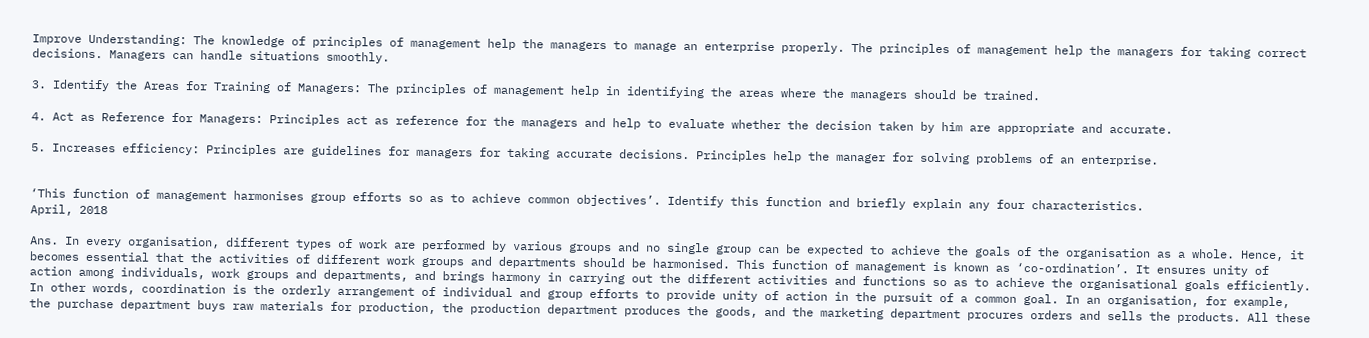Improve Understanding: The knowledge of principles of management help the managers to manage an enterprise properly. The principles of management help the managers for taking correct decisions. Managers can handle situations smoothly.

3. Identify the Areas for Training of Managers: The principles of management help in identifying the areas where the managers should be trained.

4. Act as Reference for Managers: Principles act as reference for the managers and help to evaluate whether the decision taken by him are appropriate and accurate.

5. Increases efficiency: Principles are guidelines for managers for taking accurate decisions. Principles help the manager for solving problems of an enterprise.


‘This function of management harmonises group efforts so as to achieve common objectives’. Identify this function and briefly explain any four characteristics.                     April, 2018

Ans. In every organisation, different types of work are performed by various groups and no single group can be expected to achieve the goals of the organisation as a whole. Hence, it becomes essential that the activities of different work groups and departments should be harmonised. This function of management is known as ‘co-ordination’. It ensures unity of action among individuals, work groups and departments, and brings harmony in carrying out the different activities and functions so as to achieve the organisational goals efficiently. In other words, coordination is the orderly arrangement of individual and group efforts to provide unity of action in the pursuit of a common goal. In an organisation, for example, the purchase department buys raw materials for production, the production department produces the goods, and the marketing department procures orders and sells the products. All these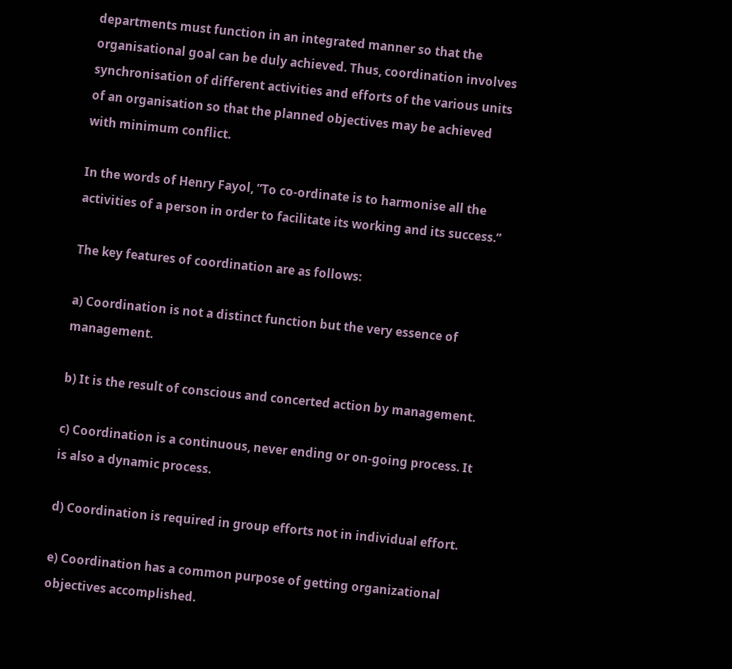departments must function in an integrated manner so that the organisational goal can be duly achieved. Thus, coordination involves synchronisation of different activities and efforts of the various units of an organisation so that the planned objectives may be achieved with minimum conflict.

In the words of Henry Fayol, ”To co-ordinate is to harmonise all the activities of a person in order to facilitate its working and its success.”

The key features of coordination are as follows:

a) Coordination is not a distinct function but the very essence of management.

b) It is the result of conscious and concerted action by management.

c) Coordination is a continuous, never ending or on-going process. It is also a dynamic process.

d) Coordination is required in group efforts not in individual effort.

e) Coordination has a common purpose of getting organizational objectives accomplished.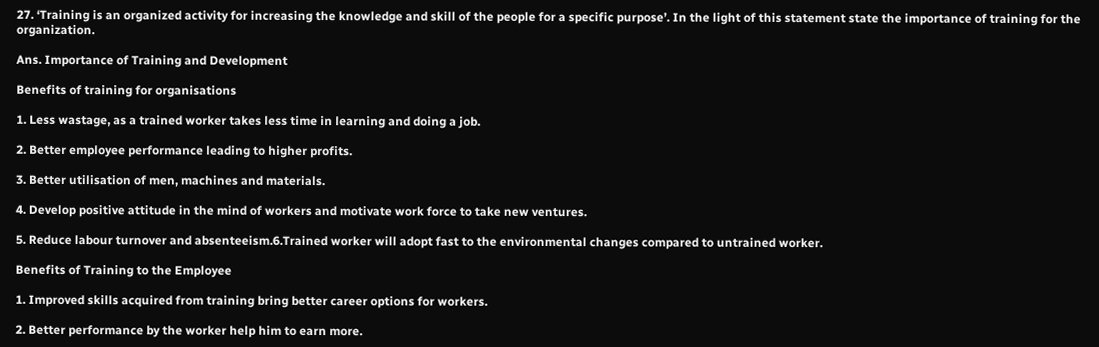27. ‘Training is an organized activity for increasing the knowledge and skill of the people for a specific purpose’. In the light of this statement state the importance of training for the organization.

Ans. Importance of Training and Development

Benefits of training for organisations

1. Less wastage, as a trained worker takes less time in learning and doing a job.

2. Better employee performance leading to higher profits.

3. Better utilisation of men, machines and materials.

4. Develop positive attitude in the mind of workers and motivate work force to take new ventures.

5. Reduce labour turnover and absenteeism.6.Trained worker will adopt fast to the environmental changes compared to untrained worker.

Benefits of Training to the Employee

1. Improved skills acquired from training bring better career options for workers.

2. Better performance by the worker help him to earn more.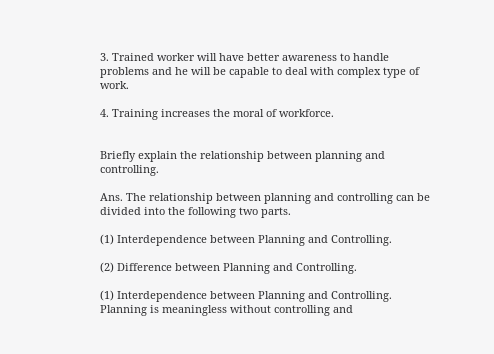3. Trained worker will have better awareness to handle problems and he will be capable to deal with complex type of work.

4. Training increases the moral of workforce.


Briefly explain the relationship between planning and controlling.

Ans. The relationship between planning and controlling can be divided into the following two parts.

(1) Interdependence between Planning and Controlling.

(2) Difference between Planning and Controlling.

(1) Interdependence between Planning and Controlling. Planning is meaningless without controlling and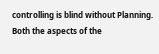controlling is blind without Planning. Both the aspects of the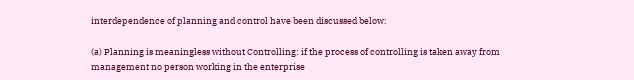interdependence of planning and control have been discussed below:

(a) Planning is meaningless without Controlling: if the process of controlling is taken away from management no person working in the enterprise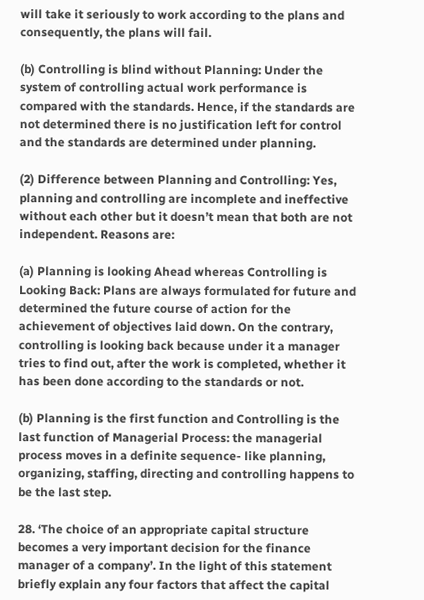will take it seriously to work according to the plans and consequently, the plans will fail.

(b) Controlling is blind without Planning: Under the system of controlling actual work performance is compared with the standards. Hence, if the standards are not determined there is no justification left for control and the standards are determined under planning.

(2) Difference between Planning and Controlling: Yes, planning and controlling are incomplete and ineffective without each other but it doesn’t mean that both are not independent. Reasons are:

(a) Planning is looking Ahead whereas Controlling is Looking Back: Plans are always formulated for future and determined the future course of action for the achievement of objectives laid down. On the contrary, controlling is looking back because under it a manager tries to find out, after the work is completed, whether it has been done according to the standards or not.

(b) Planning is the first function and Controlling is the last function of Managerial Process: the managerial process moves in a definite sequence- like planning, organizing, staffing, directing and controlling happens to be the last step.

28. ‘The choice of an appropriate capital structure becomes a very important decision for the finance manager of a company’. In the light of this statement briefly explain any four factors that affect the capital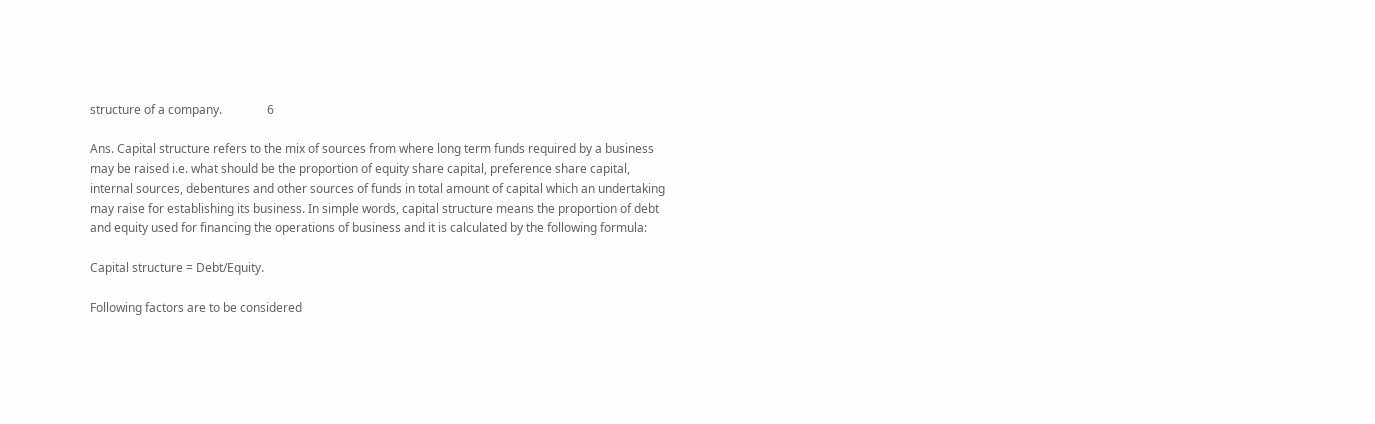structure of a company.               6

Ans. Capital structure refers to the mix of sources from where long term funds required by a business may be raised i.e. what should be the proportion of equity share capital, preference share capital, internal sources, debentures and other sources of funds in total amount of capital which an undertaking may raise for establishing its business. In simple words, capital structure means the proportion of debt and equity used for financing the operations of business and it is calculated by the following formula:

Capital structure = Debt/Equity.

Following factors are to be considered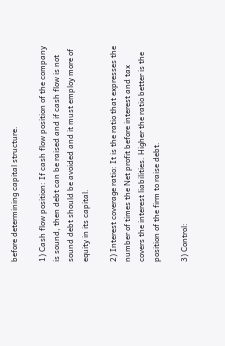before determining capital structure.

1) Cash flow position: If cash flow position of the company is sound, then debt can be raised and if cash flow is not sound debt should be avoided and it must employ more of equity in its capital.

2) Interest coverage ratio: It is the ratio that expresses the number of times the Net profit before interest and tax covers the interest liabilities. Higher the ratio better is the position of the firm to raise debt.

3) Control: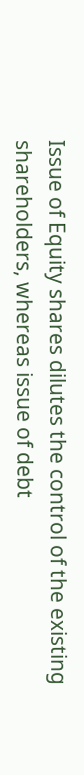Issue of Equity shares dilutes the control of the existing shareholders, whereas issue of debt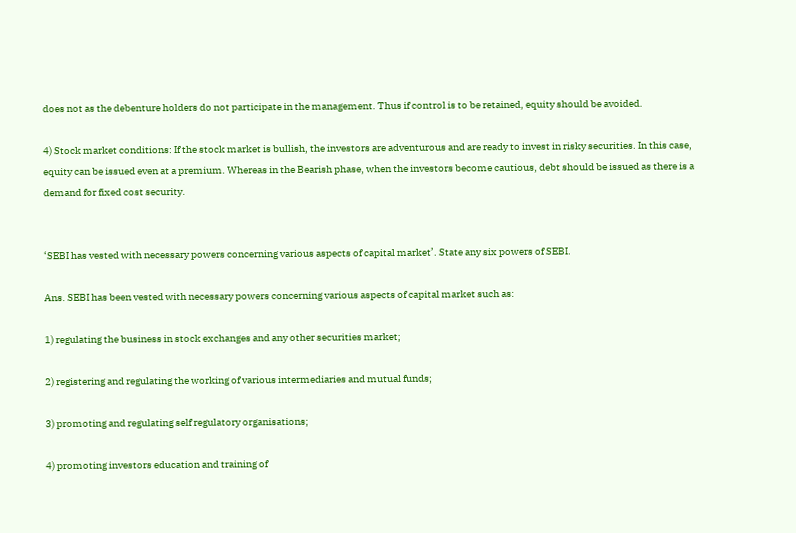does not as the debenture holders do not participate in the management. Thus if control is to be retained, equity should be avoided.

4) Stock market conditions: If the stock market is bullish, the investors are adventurous and are ready to invest in risky securities. In this case, equity can be issued even at a premium. Whereas in the Bearish phase, when the investors become cautious, debt should be issued as there is a demand for fixed cost security.


‘SEBI has vested with necessary powers concerning various aspects of capital market’. State any six powers of SEBI.

Ans. SEBI has been vested with necessary powers concerning various aspects of capital market such as:

1) regulating the business in stock exchanges and any other securities market;

2) registering and regulating the working of various intermediaries and mutual funds;

3) promoting and regulating self regulatory organisations;

4) promoting investors education and training of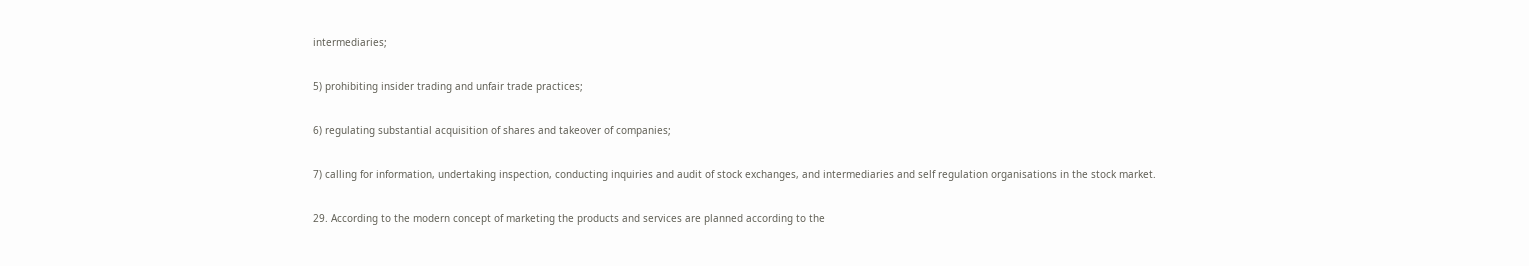intermediaries;

5) prohibiting insider trading and unfair trade practices;

6) regulating substantial acquisition of shares and takeover of companies;

7) calling for information, undertaking inspection, conducting inquiries and audit of stock exchanges, and intermediaries and self regulation organisations in the stock market.

29. According to the modern concept of marketing the products and services are planned according to the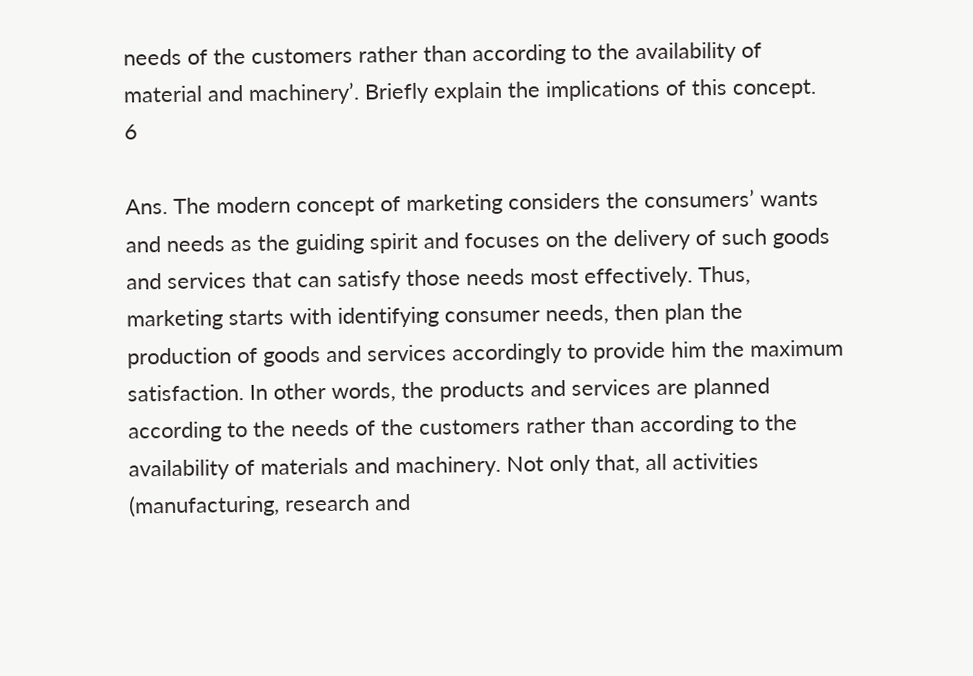needs of the customers rather than according to the availability of material and machinery’. Briefly explain the implications of this concept.       6

Ans. The modern concept of marketing considers the consumers’ wants and needs as the guiding spirit and focuses on the delivery of such goods and services that can satisfy those needs most effectively. Thus, marketing starts with identifying consumer needs, then plan the production of goods and services accordingly to provide him the maximum satisfaction. In other words, the products and services are planned according to the needs of the customers rather than according to the availability of materials and machinery. Not only that, all activities (manufacturing, research and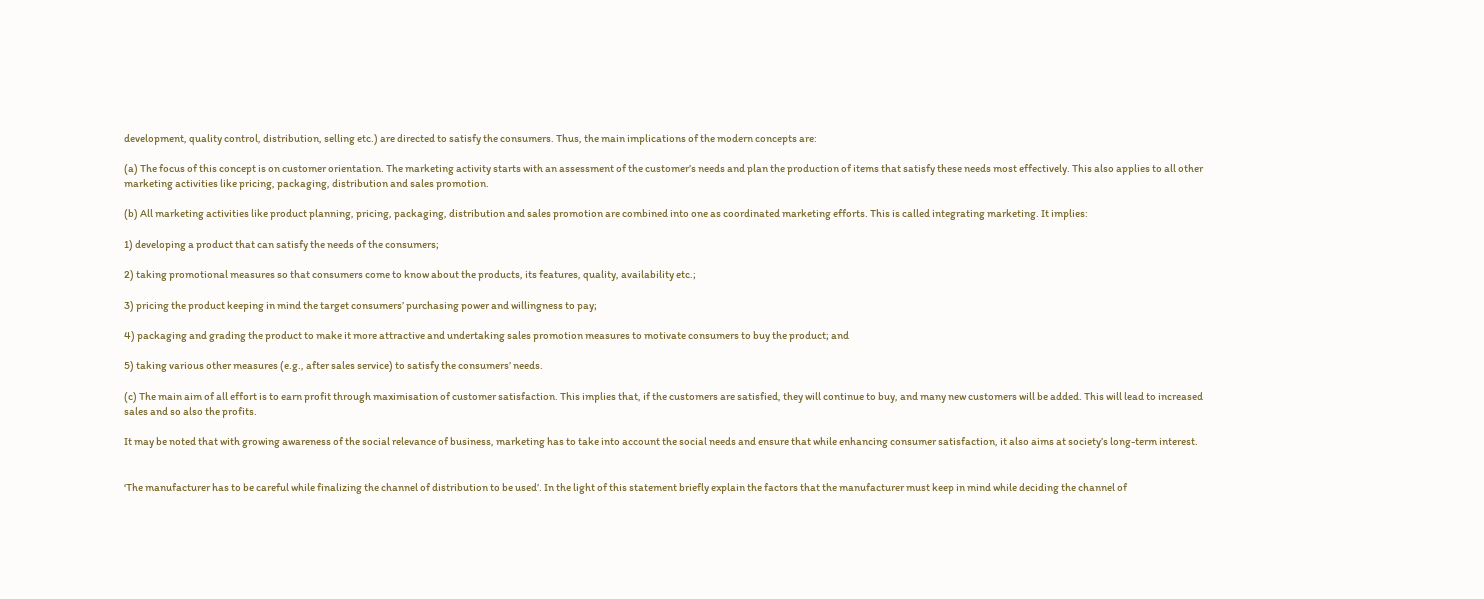development, quality control, distribution, selling etc.) are directed to satisfy the consumers. Thus, the main implications of the modern concepts are:

(a) The focus of this concept is on customer orientation. The marketing activity starts with an assessment of the customer’s needs and plan the production of items that satisfy these needs most effectively. This also applies to all other marketing activities like pricing, packaging, distribution and sales promotion.

(b) All marketing activities like product planning, pricing, packaging, distribution and sales promotion are combined into one as coordinated marketing efforts. This is called integrating marketing. It implies:

1) developing a product that can satisfy the needs of the consumers;

2) taking promotional measures so that consumers come to know about the products, its features, quality, availability etc.;

3) pricing the product keeping in mind the target consumers’ purchasing power and willingness to pay;

4) packaging and grading the product to make it more attractive and undertaking sales promotion measures to motivate consumers to buy the product; and

5) taking various other measures (e.g., after sales service) to satisfy the consumers’ needs.

(c) The main aim of all effort is to earn profit through maximisation of customer satisfaction. This implies that, if the customers are satisfied, they will continue to buy, and many new customers will be added. This will lead to increased sales and so also the profits.

It may be noted that with growing awareness of the social relevance of business, marketing has to take into account the social needs and ensure that while enhancing consumer satisfaction, it also aims at society’s long-term interest.


‘The manufacturer has to be careful while finalizing the channel of distribution to be used’. In the light of this statement briefly explain the factors that the manufacturer must keep in mind while deciding the channel of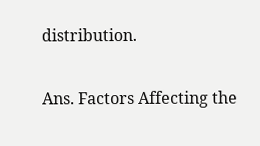distribution.

Ans. Factors Affecting the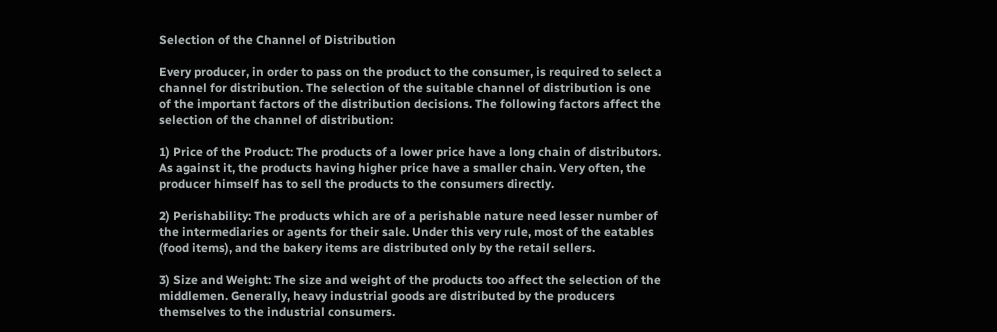Selection of the Channel of Distribution

Every producer, in order to pass on the product to the consumer, is required to select a channel for distribution. The selection of the suitable channel of distribution is one of the important factors of the distribution decisions. The following factors affect the selection of the channel of distribution:

1) Price of the Product: The products of a lower price have a long chain of distributors. As against it, the products having higher price have a smaller chain. Very often, the producer himself has to sell the products to the consumers directly.

2) Perishability: The products which are of a perishable nature need lesser number of the intermediaries or agents for their sale. Under this very rule, most of the eatables (food items), and the bakery items are distributed only by the retail sellers.

3) Size and Weight: The size and weight of the products too affect the selection of the middlemen. Generally, heavy industrial goods are distributed by the producers themselves to the industrial consumers.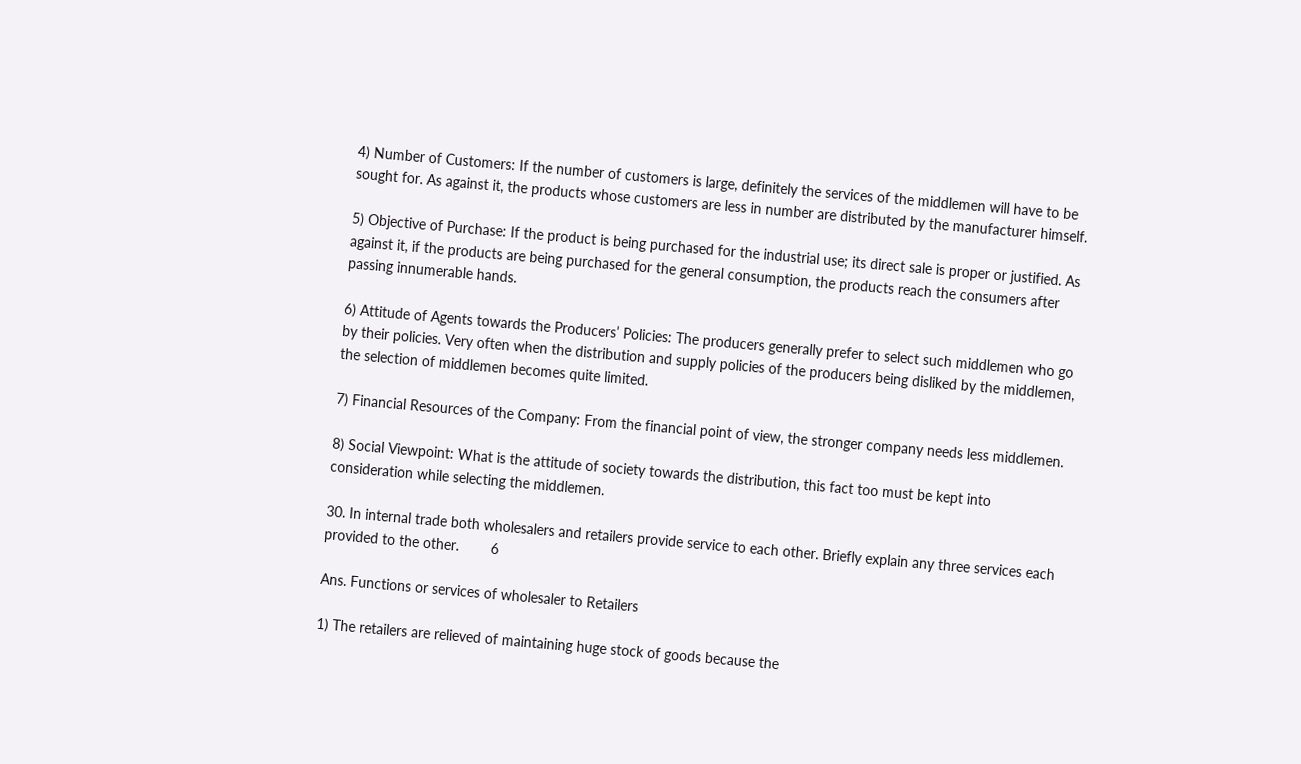4) Number of Customers: If the number of customers is large, definitely the services of the middlemen will have to be sought for. As against it, the products whose customers are less in number are distributed by the manufacturer himself.

5) Objective of Purchase: If the product is being purchased for the industrial use; its direct sale is proper or justified. As against it, if the products are being purchased for the general consumption, the products reach the consumers after passing innumerable hands.

6) Attitude of Agents towards the Producers’ Policies: The producers generally prefer to select such middlemen who go by their policies. Very often when the distribution and supply policies of the producers being disliked by the middlemen, the selection of middlemen becomes quite limited.

7) Financial Resources of the Company: From the financial point of view, the stronger company needs less middlemen.

8) Social Viewpoint: What is the attitude of society towards the distribution, this fact too must be kept into consideration while selecting the middlemen.

30. In internal trade both wholesalers and retailers provide service to each other. Briefly explain any three services each provided to the other.        6

Ans. Functions or services of wholesaler to Retailers

1) The retailers are relieved of maintaining huge stock of goods because the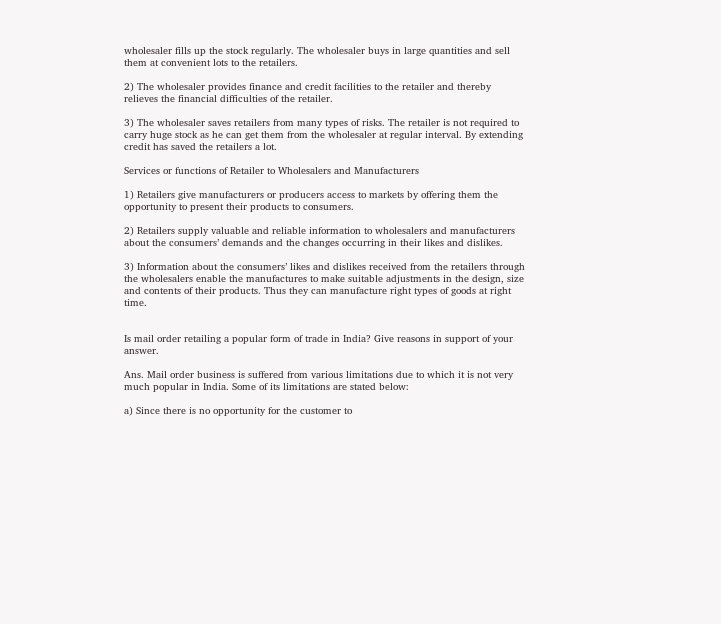wholesaler fills up the stock regularly. The wholesaler buys in large quantities and sell them at convenient lots to the retailers.

2) The wholesaler provides finance and credit facilities to the retailer and thereby relieves the financial difficulties of the retailer.

3) The wholesaler saves retailers from many types of risks. The retailer is not required to carry huge stock as he can get them from the wholesaler at regular interval. By extending credit has saved the retailers a lot.

Services or functions of Retailer to Wholesalers and Manufacturers

1) Retailers give manufacturers or producers access to markets by offering them the opportunity to present their products to consumers.

2) Retailers supply valuable and reliable information to wholesalers and manufacturers about the consumers’ demands and the changes occurring in their likes and dislikes.

3) Information about the consumers’ likes and dislikes received from the retailers through the wholesalers enable the manufactures to make suitable adjustments in the design, size and contents of their products. Thus they can manufacture right types of goods at right time.


Is mail order retailing a popular form of trade in India? Give reasons in support of your answer.

Ans. Mail order business is suffered from various limitations due to which it is not very much popular in India. Some of its limitations are stated below:

a) Since there is no opportunity for the customer to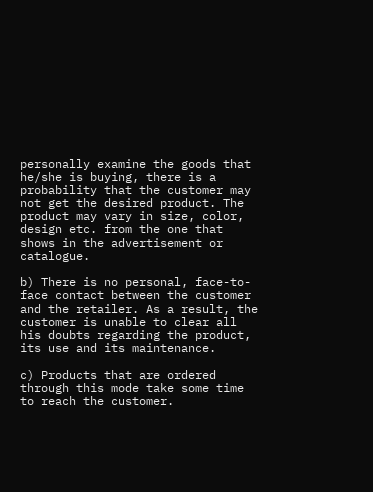personally examine the goods that he/she is buying, there is a probability that the customer may not get the desired product. The product may vary in size, color, design etc. from the one that shows in the advertisement or catalogue.

b) There is no personal, face-to-face contact between the customer and the retailer. As a result, the customer is unable to clear all his doubts regarding the product, its use and its maintenance.

c) Products that are ordered through this mode take some time to reach the customer.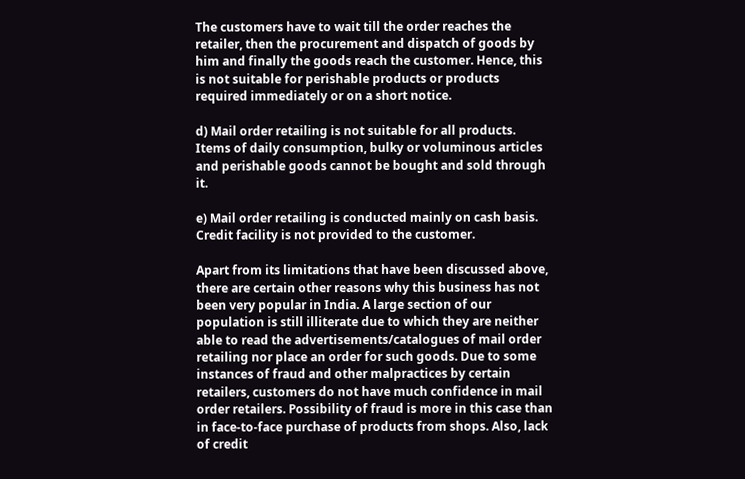The customers have to wait till the order reaches the retailer, then the procurement and dispatch of goods by him and finally the goods reach the customer. Hence, this is not suitable for perishable products or products required immediately or on a short notice.

d) Mail order retailing is not suitable for all products. Items of daily consumption, bulky or voluminous articles and perishable goods cannot be bought and sold through it.

e) Mail order retailing is conducted mainly on cash basis. Credit facility is not provided to the customer.

Apart from its limitations that have been discussed above, there are certain other reasons why this business has not been very popular in India. A large section of our population is still illiterate due to which they are neither able to read the advertisements/catalogues of mail order retailing nor place an order for such goods. Due to some instances of fraud and other malpractices by certain retailers, customers do not have much confidence in mail order retailers. Possibility of fraud is more in this case than in face-to-face purchase of products from shops. Also, lack of credit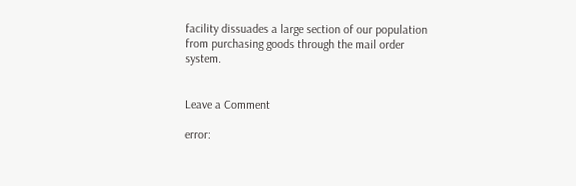facility dissuades a large section of our population from purchasing goods through the mail order system.


Leave a Comment

error: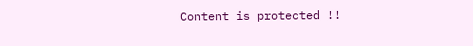Content is protected !!